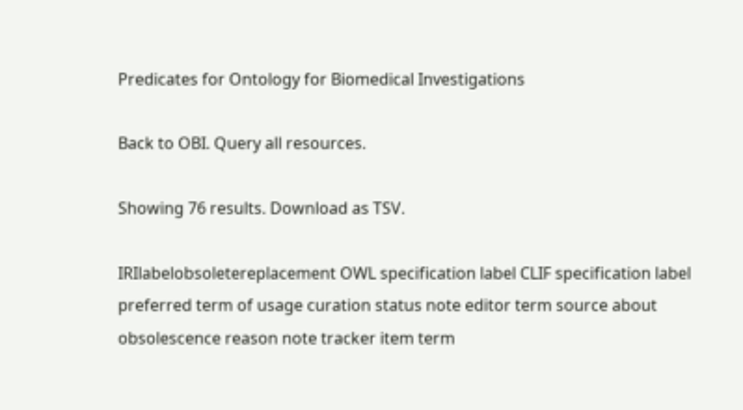Predicates for Ontology for Biomedical Investigations

Back to OBI. Query all resources.

Showing 76 results. Download as TSV.

IRIlabelobsoletereplacement OWL specification label CLIF specification label preferred term of usage curation status note editor term source about obsolescence reason note tracker item term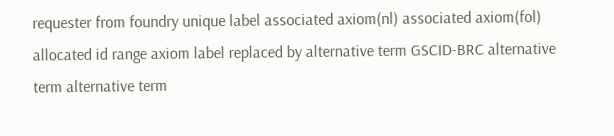requester from foundry unique label associated axiom(nl) associated axiom(fol) allocated id range axiom label replaced by alternative term GSCID-BRC alternative term alternative term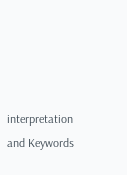interpretation and Keywords